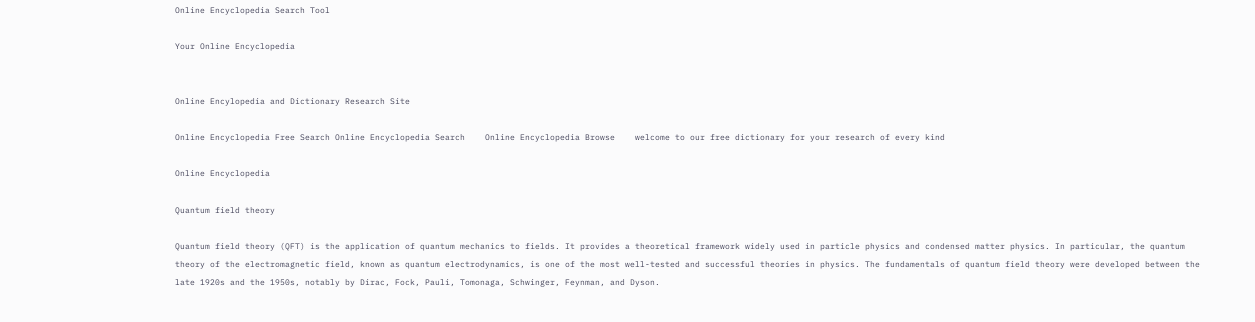Online Encyclopedia Search Tool

Your Online Encyclopedia


Online Encylopedia and Dictionary Research Site

Online Encyclopedia Free Search Online Encyclopedia Search    Online Encyclopedia Browse    welcome to our free dictionary for your research of every kind

Online Encyclopedia

Quantum field theory

Quantum field theory (QFT) is the application of quantum mechanics to fields. It provides a theoretical framework widely used in particle physics and condensed matter physics. In particular, the quantum theory of the electromagnetic field, known as quantum electrodynamics, is one of the most well-tested and successful theories in physics. The fundamentals of quantum field theory were developed between the late 1920s and the 1950s, notably by Dirac, Fock, Pauli, Tomonaga, Schwinger, Feynman, and Dyson.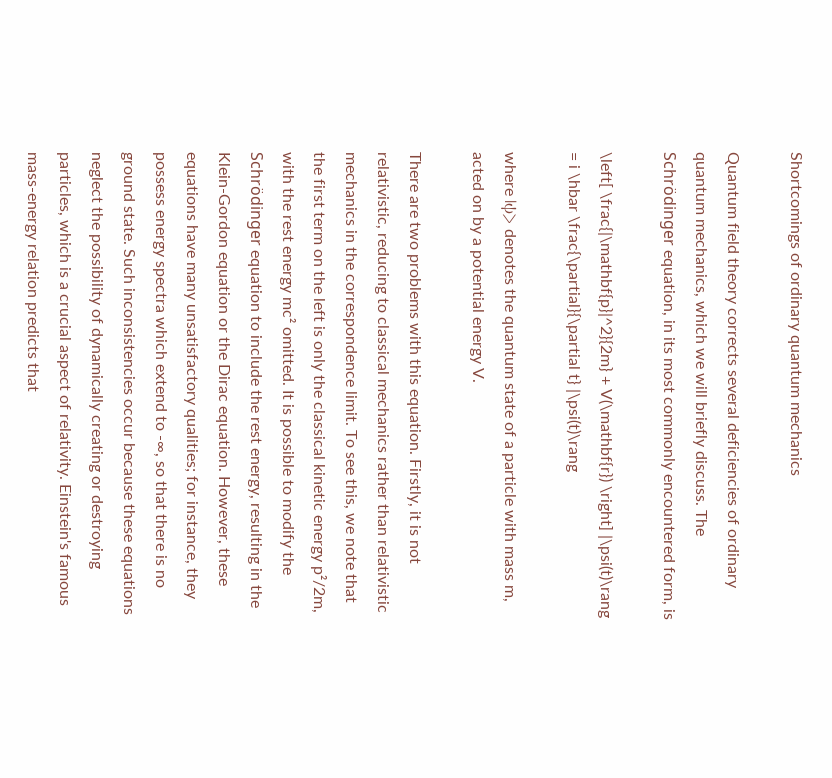Shortcomings of ordinary quantum mechanics

Quantum field theory corrects several deficiencies of ordinary quantum mechanics, which we will briefly discuss. The Schrödinger equation, in its most commonly encountered form, is

\left[ \frac{|\mathbf{p}|^2}{2m} + V(\mathbf{r}) \right] |\psi(t)\rang = i \hbar \frac{\partial}{\partial t} |\psi(t)\rang

where |ψ> denotes the quantum state of a particle with mass m, acted on by a potential energy V.

There are two problems with this equation. Firstly, it is not relativistic, reducing to classical mechanics rather than relativistic mechanics in the correspondence limit. To see this, we note that the first term on the left is only the classical kinetic energy p²/2m, with the rest energy mc² omitted. It is possible to modify the Schrödinger equation to include the rest energy, resulting in the Klein-Gordon equation or the Dirac equation. However, these equations have many unsatisfactory qualities; for instance, they possess energy spectra which extend to -∞, so that there is no ground state. Such inconsistencies occur because these equations neglect the possibility of dynamically creating or destroying particles, which is a crucial aspect of relativity. Einstein's famous mass-energy relation predicts that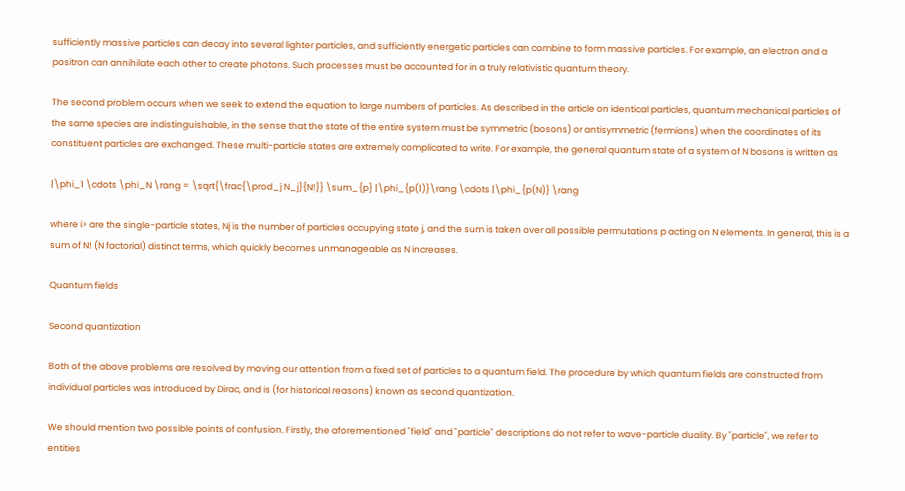sufficiently massive particles can decay into several lighter particles, and sufficiently energetic particles can combine to form massive particles. For example, an electron and a positron can annihilate each other to create photons. Such processes must be accounted for in a truly relativistic quantum theory.

The second problem occurs when we seek to extend the equation to large numbers of particles. As described in the article on identical particles, quantum mechanical particles of the same species are indistinguishable, in the sense that the state of the entire system must be symmetric (bosons) or antisymmetric (fermions) when the coordinates of its constituent particles are exchanged. These multi-particle states are extremely complicated to write. For example, the general quantum state of a system of N bosons is written as

|\phi_1 \cdots \phi_N \rang = \sqrt{\frac{\prod_j N_j}{N!}} \sum_{p} |\phi_{p(1)}\rang \cdots |\phi_{p(N)} \rang

where i> are the single-particle states, Nj is the number of particles occupying state j, and the sum is taken over all possible permutations p acting on N elements. In general, this is a sum of N! (N factorial) distinct terms, which quickly becomes unmanageable as N increases.

Quantum fields

Second quantization

Both of the above problems are resolved by moving our attention from a fixed set of particles to a quantum field. The procedure by which quantum fields are constructed from individual particles was introduced by Dirac, and is (for historical reasons) known as second quantization.

We should mention two possible points of confusion. Firstly, the aforementioned "field" and "particle" descriptions do not refer to wave-particle duality. By "particle", we refer to entities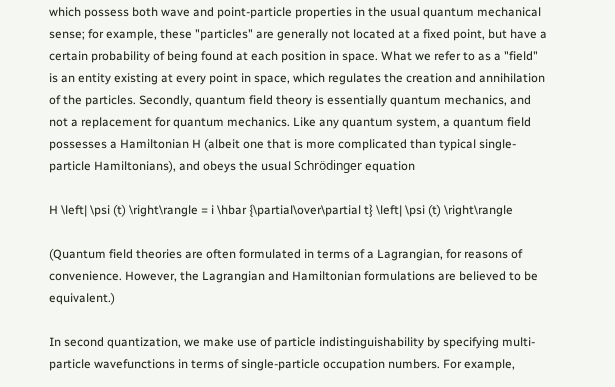which possess both wave and point-particle properties in the usual quantum mechanical sense; for example, these "particles" are generally not located at a fixed point, but have a certain probability of being found at each position in space. What we refer to as a "field" is an entity existing at every point in space, which regulates the creation and annihilation of the particles. Secondly, quantum field theory is essentially quantum mechanics, and not a replacement for quantum mechanics. Like any quantum system, a quantum field possesses a Hamiltonian H (albeit one that is more complicated than typical single-particle Hamiltonians), and obeys the usual Schrödinger equation

H \left| \psi (t) \right\rangle = i \hbar {\partial\over\partial t} \left| \psi (t) \right\rangle

(Quantum field theories are often formulated in terms of a Lagrangian, for reasons of convenience. However, the Lagrangian and Hamiltonian formulations are believed to be equivalent.)

In second quantization, we make use of particle indistinguishability by specifying multi-particle wavefunctions in terms of single-particle occupation numbers. For example,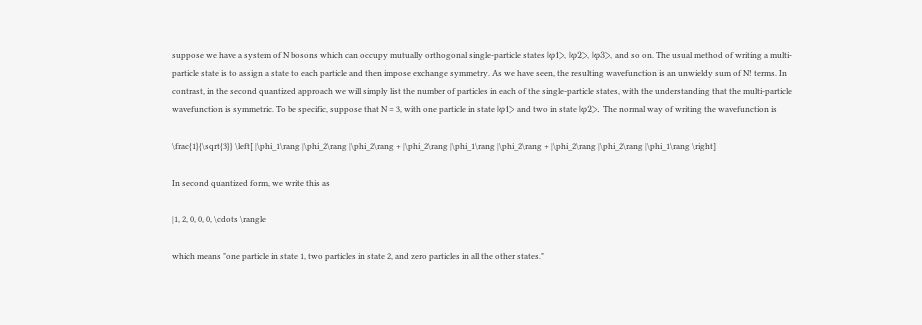suppose we have a system of N bosons which can occupy mutually orthogonal single-particle states |φ1>, |φ2>, |φ3>, and so on. The usual method of writing a multi-particle state is to assign a state to each particle and then impose exchange symmetry. As we have seen, the resulting wavefunction is an unwieldy sum of N! terms. In contrast, in the second quantized approach we will simply list the number of particles in each of the single-particle states, with the understanding that the multi-particle wavefunction is symmetric. To be specific, suppose that N = 3, with one particle in state |φ1> and two in state |φ2>. The normal way of writing the wavefunction is

\frac{1}{\sqrt{3}} \left[ |\phi_1\rang |\phi_2\rang |\phi_2\rang + |\phi_2\rang |\phi_1\rang |\phi_2\rang + |\phi_2\rang |\phi_2\rang |\phi_1\rang \right]

In second quantized form, we write this as

|1, 2, 0, 0, 0, \cdots \rangle

which means "one particle in state 1, two particles in state 2, and zero particles in all the other states."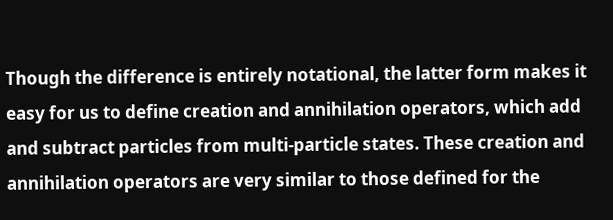Though the difference is entirely notational, the latter form makes it easy for us to define creation and annihilation operators, which add and subtract particles from multi-particle states. These creation and annihilation operators are very similar to those defined for the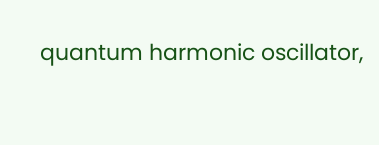quantum harmonic oscillator,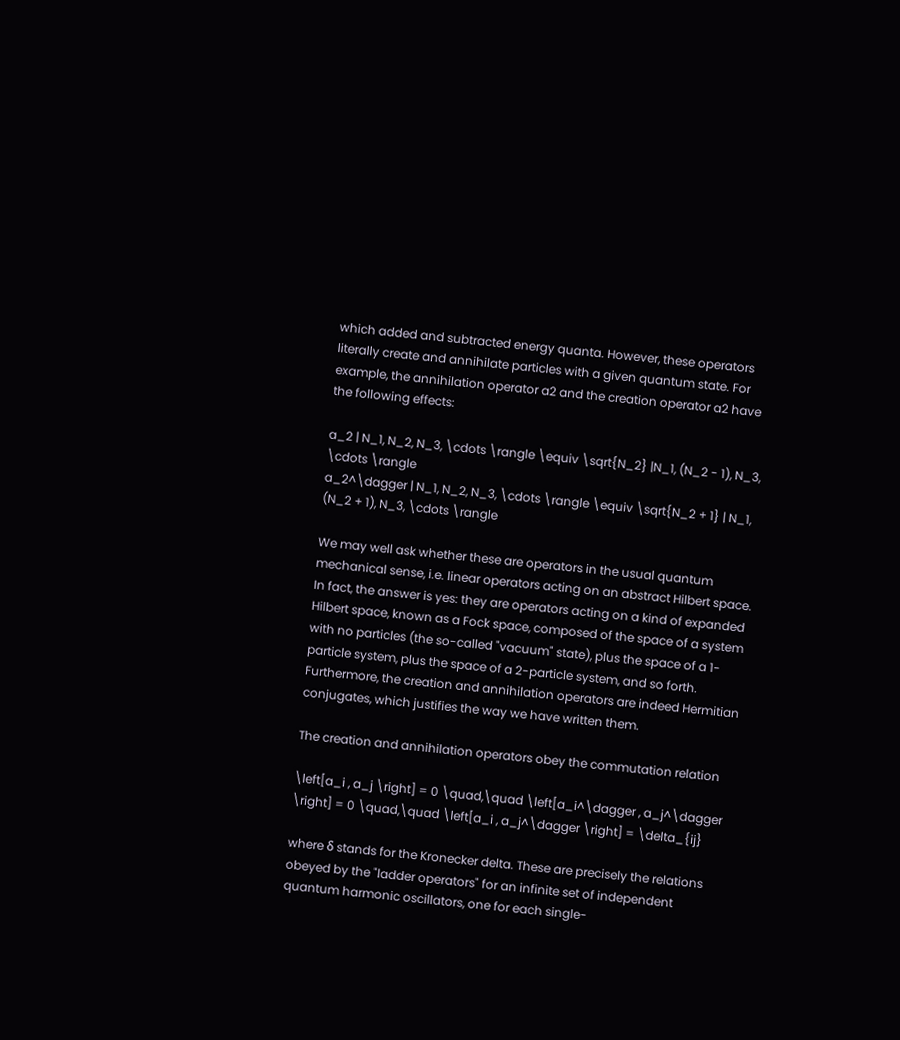which added and subtracted energy quanta. However, these operators literally create and annihilate particles with a given quantum state. For example, the annihilation operator a2 and the creation operator a2 have the following effects:

a_2 | N_1, N_2, N_3, \cdots \rangle \equiv \sqrt{N_2} |N_1, (N_2 - 1), N_3, \cdots \rangle
a_2^\dagger | N_1, N_2, N_3, \cdots \rangle \equiv \sqrt{N_2 + 1} | N_1, (N_2 + 1), N_3, \cdots \rangle

We may well ask whether these are operators in the usual quantum mechanical sense, i.e. linear operators acting on an abstract Hilbert space. In fact, the answer is yes: they are operators acting on a kind of expanded Hilbert space, known as a Fock space, composed of the space of a system with no particles (the so-called "vacuum" state), plus the space of a 1-particle system, plus the space of a 2-particle system, and so forth. Furthermore, the creation and annihilation operators are indeed Hermitian conjugates, which justifies the way we have written them.

The creation and annihilation operators obey the commutation relation

\left[a_i , a_j \right] = 0 \quad,\quad \left[a_i^\dagger , a_j^\dagger \right] = 0 \quad,\quad \left[a_i , a_j^\dagger \right] = \delta_{ij}

where δ stands for the Kronecker delta. These are precisely the relations obeyed by the "ladder operators" for an infinite set of independent quantum harmonic oscillators, one for each single-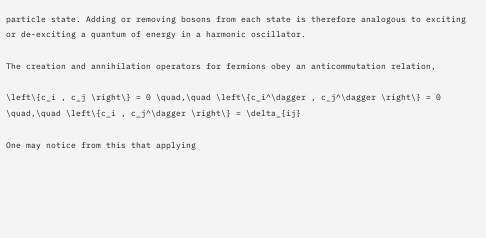particle state. Adding or removing bosons from each state is therefore analogous to exciting or de-exciting a quantum of energy in a harmonic oscillator.

The creation and annihilation operators for fermions obey an anticommutation relation,

\left\{c_i , c_j \right\} = 0 \quad,\quad \left\{c_i^\dagger , c_j^\dagger \right\} = 0 \quad,\quad \left\{c_i , c_j^\dagger \right\} = \delta_{ij}

One may notice from this that applying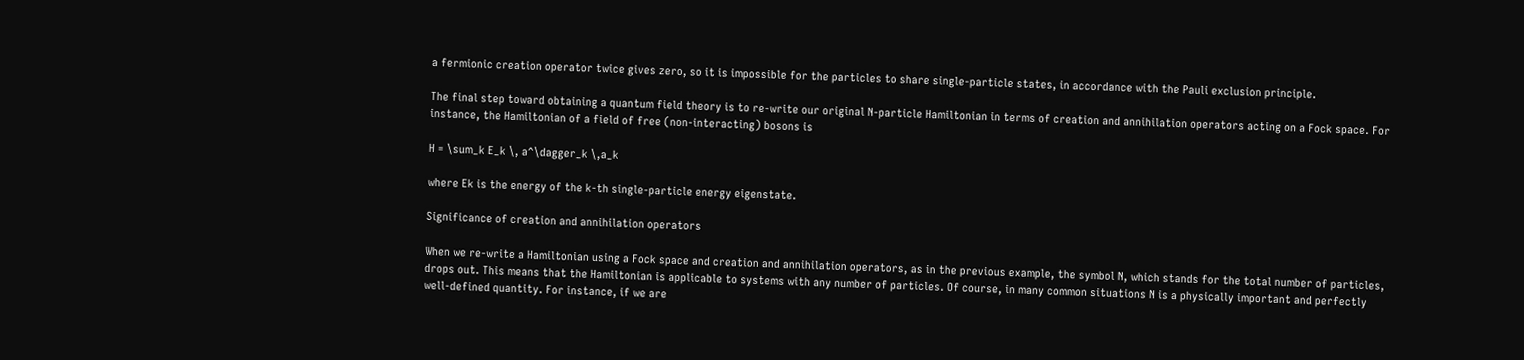a fermionic creation operator twice gives zero, so it is impossible for the particles to share single-particle states, in accordance with the Pauli exclusion principle.

The final step toward obtaining a quantum field theory is to re-write our original N-particle Hamiltonian in terms of creation and annihilation operators acting on a Fock space. For instance, the Hamiltonian of a field of free (non-interacting) bosons is

H = \sum_k E_k \, a^\dagger_k \,a_k

where Ek is the energy of the k-th single-particle energy eigenstate.

Significance of creation and annihilation operators

When we re-write a Hamiltonian using a Fock space and creation and annihilation operators, as in the previous example, the symbol N, which stands for the total number of particles, drops out. This means that the Hamiltonian is applicable to systems with any number of particles. Of course, in many common situations N is a physically important and perfectly well-defined quantity. For instance, if we are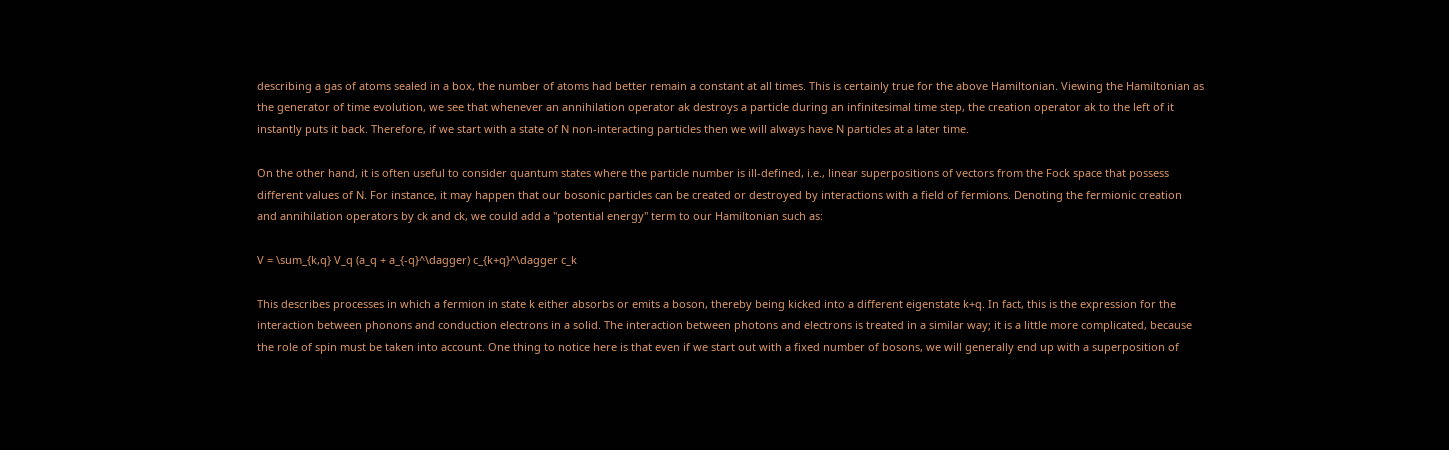describing a gas of atoms sealed in a box, the number of atoms had better remain a constant at all times. This is certainly true for the above Hamiltonian. Viewing the Hamiltonian as the generator of time evolution, we see that whenever an annihilation operator ak destroys a particle during an infinitesimal time step, the creation operator ak to the left of it instantly puts it back. Therefore, if we start with a state of N non-interacting particles then we will always have N particles at a later time.

On the other hand, it is often useful to consider quantum states where the particle number is ill-defined, i.e., linear superpositions of vectors from the Fock space that possess different values of N. For instance, it may happen that our bosonic particles can be created or destroyed by interactions with a field of fermions. Denoting the fermionic creation and annihilation operators by ck and ck, we could add a "potential energy" term to our Hamiltonian such as:

V = \sum_{k,q} V_q (a_q + a_{-q}^\dagger) c_{k+q}^\dagger c_k

This describes processes in which a fermion in state k either absorbs or emits a boson, thereby being kicked into a different eigenstate k+q. In fact, this is the expression for the interaction between phonons and conduction electrons in a solid. The interaction between photons and electrons is treated in a similar way; it is a little more complicated, because the role of spin must be taken into account. One thing to notice here is that even if we start out with a fixed number of bosons, we will generally end up with a superposition of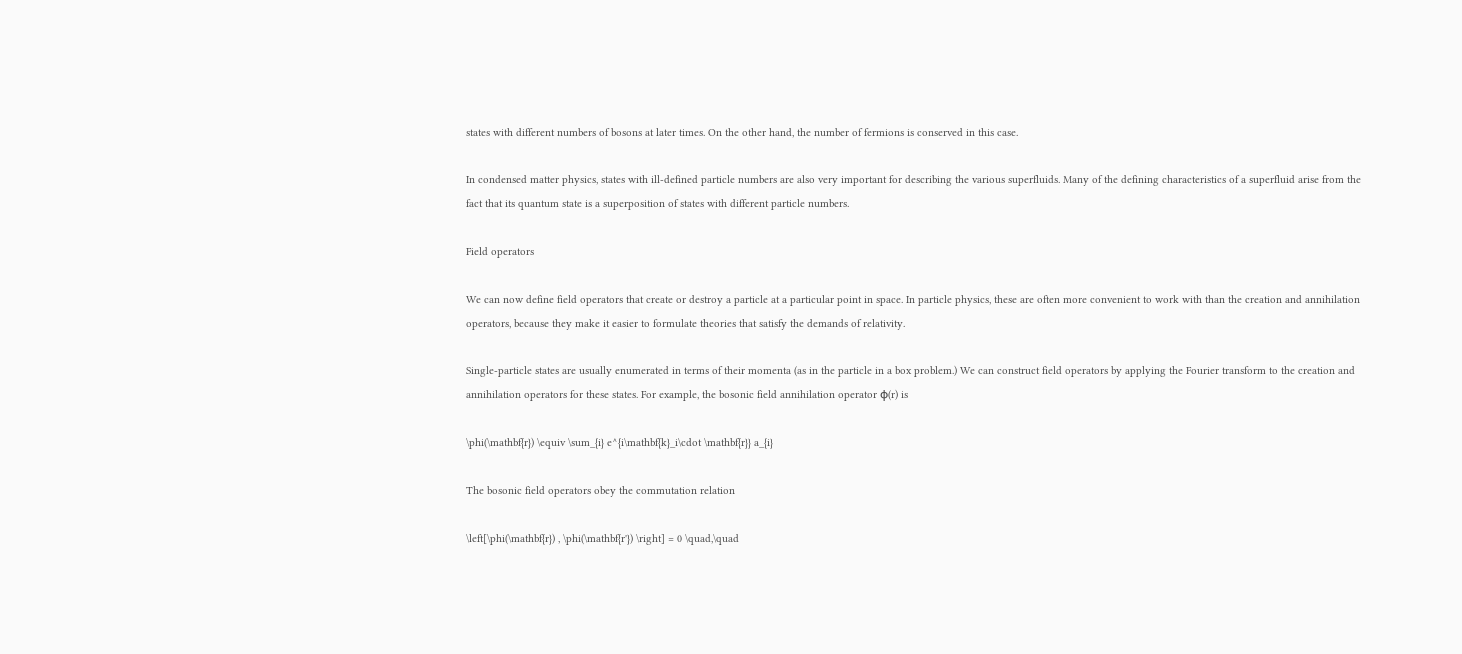states with different numbers of bosons at later times. On the other hand, the number of fermions is conserved in this case.

In condensed matter physics, states with ill-defined particle numbers are also very important for describing the various superfluids. Many of the defining characteristics of a superfluid arise from the fact that its quantum state is a superposition of states with different particle numbers.

Field operators

We can now define field operators that create or destroy a particle at a particular point in space. In particle physics, these are often more convenient to work with than the creation and annihilation operators, because they make it easier to formulate theories that satisfy the demands of relativity.

Single-particle states are usually enumerated in terms of their momenta (as in the particle in a box problem.) We can construct field operators by applying the Fourier transform to the creation and annihilation operators for these states. For example, the bosonic field annihilation operator φ(r) is

\phi(\mathbf{r}) \equiv \sum_{i} e^{i\mathbf{k}_i\cdot \mathbf{r}} a_{i}

The bosonic field operators obey the commutation relation

\left[\phi(\mathbf{r}) , \phi(\mathbf{r'}) \right] = 0 \quad,\quad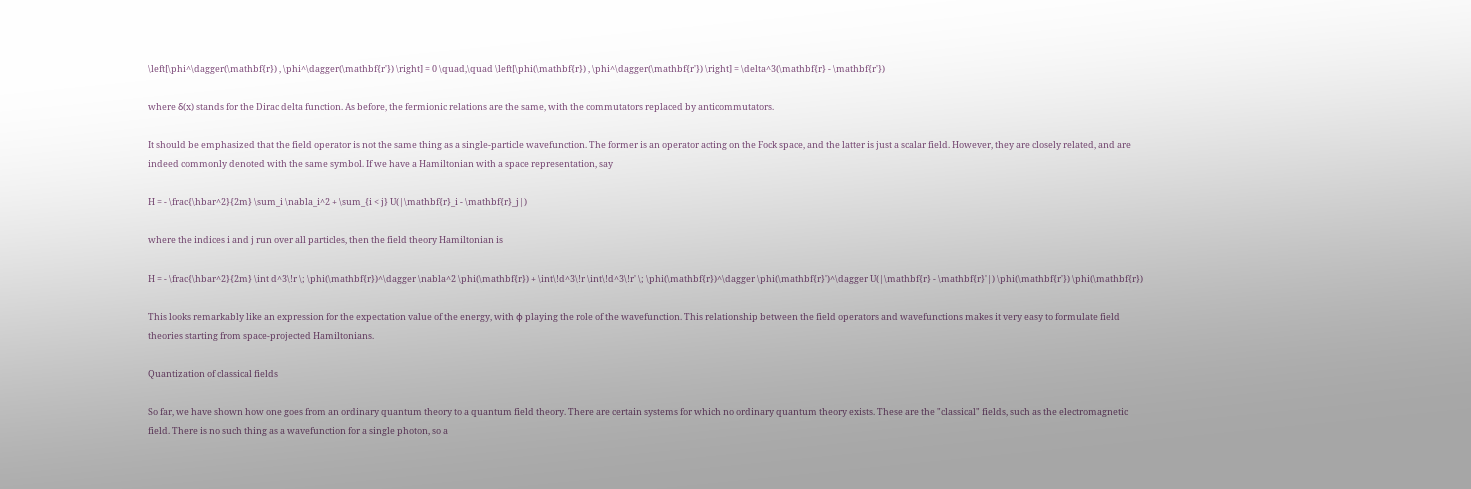\left[\phi^\dagger(\mathbf{r}) , \phi^\dagger(\mathbf{r'}) \right] = 0 \quad,\quad \left[\phi(\mathbf{r}) , \phi^\dagger(\mathbf{r'}) \right] = \delta^3(\mathbf{r} - \mathbf{r'})

where δ(x) stands for the Dirac delta function. As before, the fermionic relations are the same, with the commutators replaced by anticommutators.

It should be emphasized that the field operator is not the same thing as a single-particle wavefunction. The former is an operator acting on the Fock space, and the latter is just a scalar field. However, they are closely related, and are indeed commonly denoted with the same symbol. If we have a Hamiltonian with a space representation, say

H = - \frac{\hbar^2}{2m} \sum_i \nabla_i^2 + \sum_{i < j} U(|\mathbf{r}_i - \mathbf{r}_j|)

where the indices i and j run over all particles, then the field theory Hamiltonian is

H = - \frac{\hbar^2}{2m} \int d^3\!r \; \phi(\mathbf{r})^\dagger \nabla^2 \phi(\mathbf{r}) + \int\!d^3\!r \int\!d^3\!r' \; \phi(\mathbf{r})^\dagger \phi(\mathbf{r}')^\dagger U(|\mathbf{r} - \mathbf{r}'|) \phi(\mathbf{r'}) \phi(\mathbf{r})

This looks remarkably like an expression for the expectation value of the energy, with φ playing the role of the wavefunction. This relationship between the field operators and wavefunctions makes it very easy to formulate field theories starting from space-projected Hamiltonians.

Quantization of classical fields

So far, we have shown how one goes from an ordinary quantum theory to a quantum field theory. There are certain systems for which no ordinary quantum theory exists. These are the "classical" fields, such as the electromagnetic field. There is no such thing as a wavefunction for a single photon, so a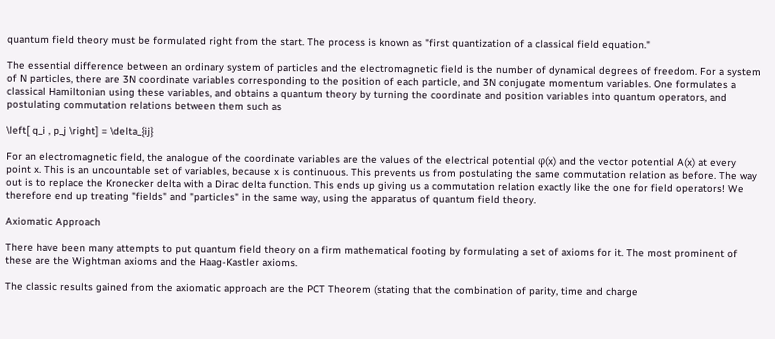quantum field theory must be formulated right from the start. The process is known as "first quantization of a classical field equation."

The essential difference between an ordinary system of particles and the electromagnetic field is the number of dynamical degrees of freedom. For a system of N particles, there are 3N coordinate variables corresponding to the position of each particle, and 3N conjugate momentum variables. One formulates a classical Hamiltonian using these variables, and obtains a quantum theory by turning the coordinate and position variables into quantum operators, and postulating commutation relations between them such as

\left[ q_i , p_j \right] = \delta_{ij}

For an electromagnetic field, the analogue of the coordinate variables are the values of the electrical potential φ(x) and the vector potential A(x) at every point x. This is an uncountable set of variables, because x is continuous. This prevents us from postulating the same commutation relation as before. The way out is to replace the Kronecker delta with a Dirac delta function. This ends up giving us a commutation relation exactly like the one for field operators! We therefore end up treating "fields" and "particles" in the same way, using the apparatus of quantum field theory.

Axiomatic Approach

There have been many attempts to put quantum field theory on a firm mathematical footing by formulating a set of axioms for it. The most prominent of these are the Wightman axioms and the Haag-Kastler axioms.

The classic results gained from the axiomatic approach are the PCT Theorem (stating that the combination of parity, time and charge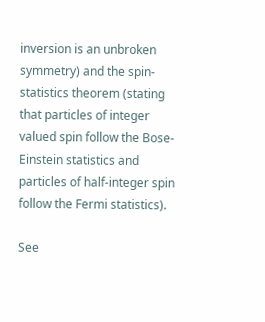inversion is an unbroken symmetry) and the spin-statistics theorem (stating that particles of integer valued spin follow the Bose-Einstein statistics and particles of half-integer spin follow the Fermi statistics).

See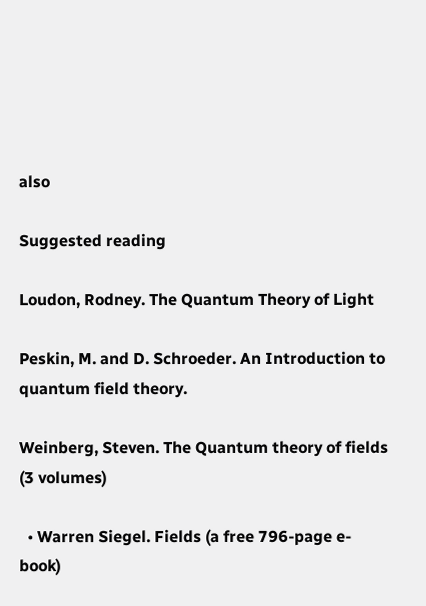also

Suggested reading

Loudon, Rodney. The Quantum Theory of Light

Peskin, M. and D. Schroeder. An Introduction to quantum field theory.

Weinberg, Steven. The Quantum theory of fields (3 volumes)

  • Warren Siegel. Fields (a free 796-page e-book)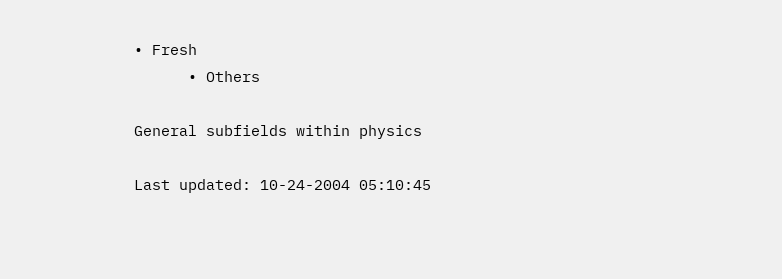• Fresh
      • Others

General subfields within physics

Last updated: 10-24-2004 05:10:45